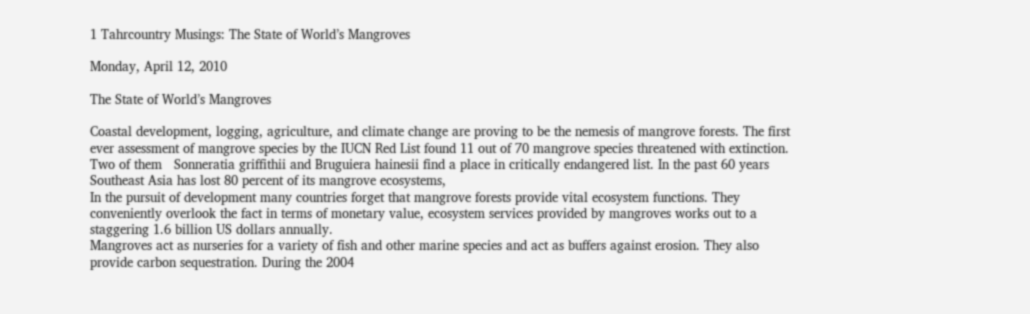1 Tahrcountry Musings: The State of World’s Mangroves

Monday, April 12, 2010

The State of World’s Mangroves

Coastal development, logging, agriculture, and climate change are proving to be the nemesis of mangrove forests. The first ever assessment of mangrove species by the IUCN Red List found 11 out of 70 mangrove species threatened with extinction. Two of them   Sonneratia griffithii and Bruguiera hainesii find a place in critically endangered list. In the past 60 years Southeast Asia has lost 80 percent of its mangrove ecosystems,
In the pursuit of development many countries forget that mangrove forests provide vital ecosystem functions. They conveniently overlook the fact in terms of monetary value, ecosystem services provided by mangroves works out to a staggering 1.6 billion US dollars annually.
Mangroves act as nurseries for a variety of fish and other marine species and act as buffers against erosion. They also provide carbon sequestration. During the 2004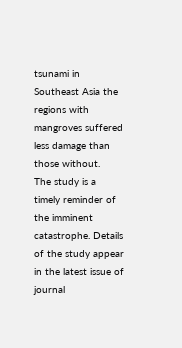tsunami in Southeast Asia the regions with mangroves suffered less damage than those without.
The study is a timely reminder of the imminent catastrophe. Details of the study appear in the latest issue of journal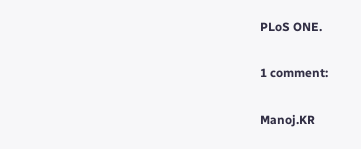PLoS ONE.

1 comment:

Manoj.KR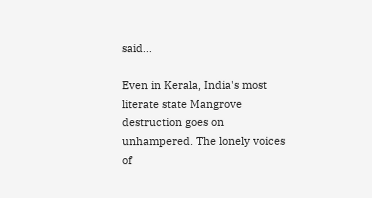said...

Even in Kerala, India's most literate state Mangrove destruction goes on unhampered. The lonely voices of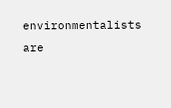environmentalists are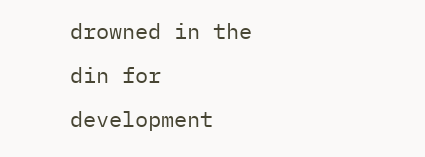drowned in the din for development